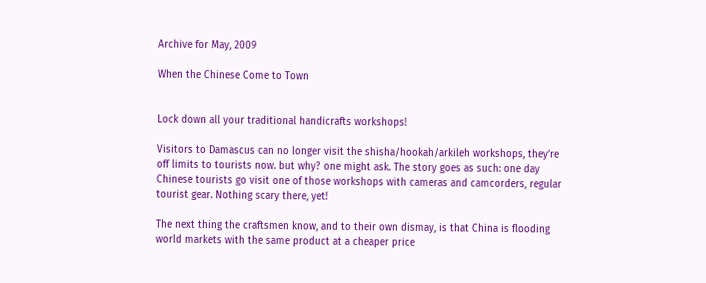Archive for May, 2009

When the Chinese Come to Town


Lock down all your traditional handicrafts workshops!

Visitors to Damascus can no longer visit the shisha/hookah/arkileh workshops, they’re off limits to tourists now. but why? one might ask. The story goes as such: one day Chinese tourists go visit one of those workshops with cameras and camcorders, regular tourist gear. Nothing scary there, yet!

The next thing the craftsmen know, and to their own dismay, is that China is flooding world markets with the same product at a cheaper price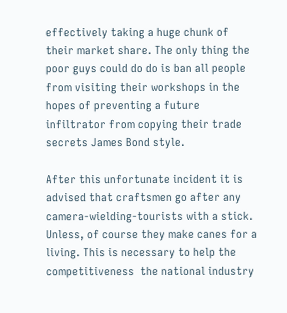effectively taking a huge chunk of their market share. The only thing the poor guys could do do is ban all people from visiting their workshops in the hopes of preventing a future infiltrator from copying their trade secrets James Bond style.

After this unfortunate incident it is advised that craftsmen go after any camera-wielding-tourists with a stick. Unless, of course they make canes for a living. This is necessary to help the competitiveness  the national industry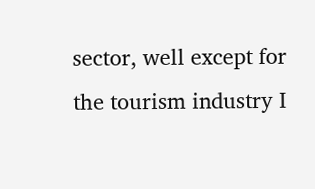sector, well except for the tourism industry I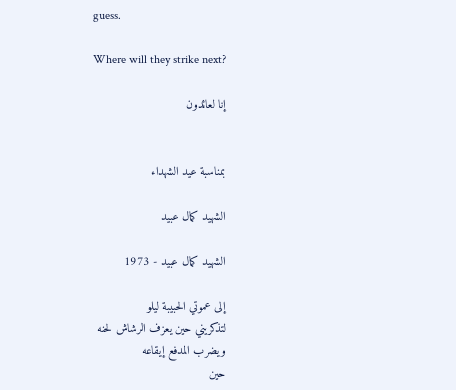guess.

Where will they strike next?

إنا لعائدون


بمناسبة عيد الشهداء

الشهيد كمال عبيد

الشهيد كمال عبيد - 1973

إلى عموتي الحبيبة ليلو
لتذكريني حين يعزف الرشاش لحنه
ويضرب المدفع إيقاعه
حين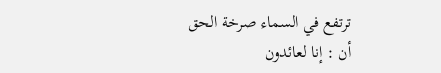ترتفع في السماء صرخة الحق
أن : إنا لعائدون